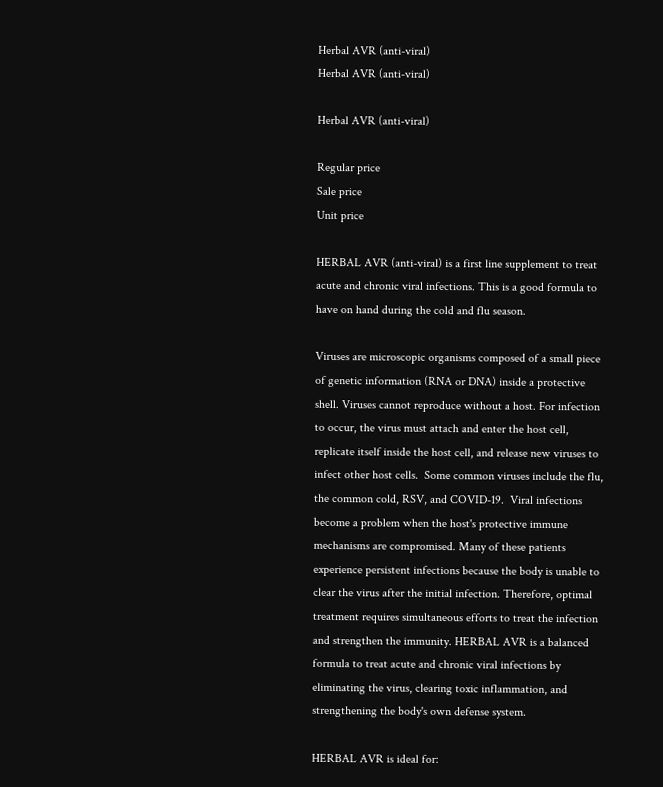Herbal AVR (anti-viral)
Herbal AVR (anti-viral)

Herbal AVR (anti-viral)

Regular price
Sale price
Unit price

HERBAL AVR (anti-viral) is a first line supplement to treat acute and chronic viral infections. This is a good formula to have on hand during the cold and flu season.

Viruses are microscopic organisms composed of a small piece of genetic information (RNA or DNA) inside a protective shell. Viruses cannot reproduce without a host. For infection to occur, the virus must attach and enter the host cell, replicate itself inside the host cell, and release new viruses to infect other host cells.  Some common viruses include the flu, the common cold, RSV, and COVID-19.  Viral infections become a problem when the host's protective immune mechanisms are compromised. Many of these patients experience persistent infections because the body is unable to clear the virus after the initial infection. Therefore, optimal treatment requires simultaneous efforts to treat the infection and strengthen the immunity. HERBAL AVR is a balanced formula to treat acute and chronic viral infections by eliminating the virus, clearing toxic inflammation, and strengthening the body's own defense system.

HERBAL AVR is ideal for: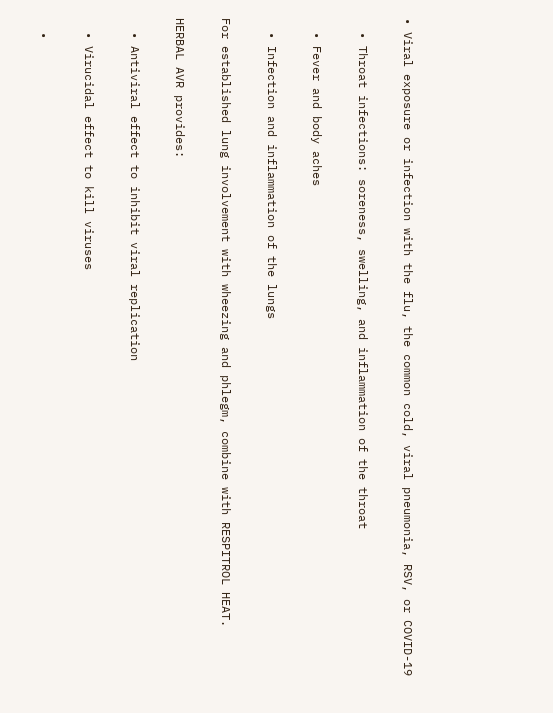• Viral exposure or infection with the flu, the common cold, viral pneumonia, RSV, or COVID-19

  • Throat infections: soreness, swelling, and inflammation of the throat

  • Fever and body aches

  • Infection and inflammation of the lungs

For established lung involvement with wheezing and phlegm, combine with RESPITROL HEAT.

HERBAL AVR provides:

  • Antiviral effect to inhibit viral replication

  • Virucidal effect to kill viruses

  •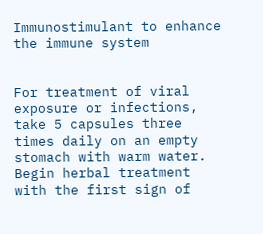Immunostimulant to enhance the immune system


For treatment of viral exposure or infections, take 5 capsules three times daily on an empty stomach with warm water. Begin herbal treatment with the first sign of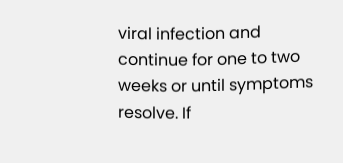viral infection and continue for one to two weeks or until symptoms resolve. If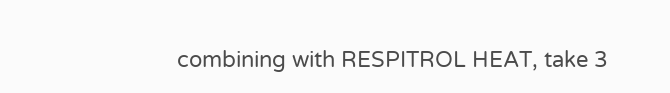combining with RESPITROL HEAT, take 3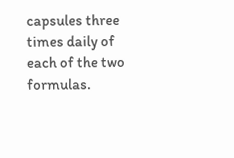capsules three times daily of each of the two formulas.